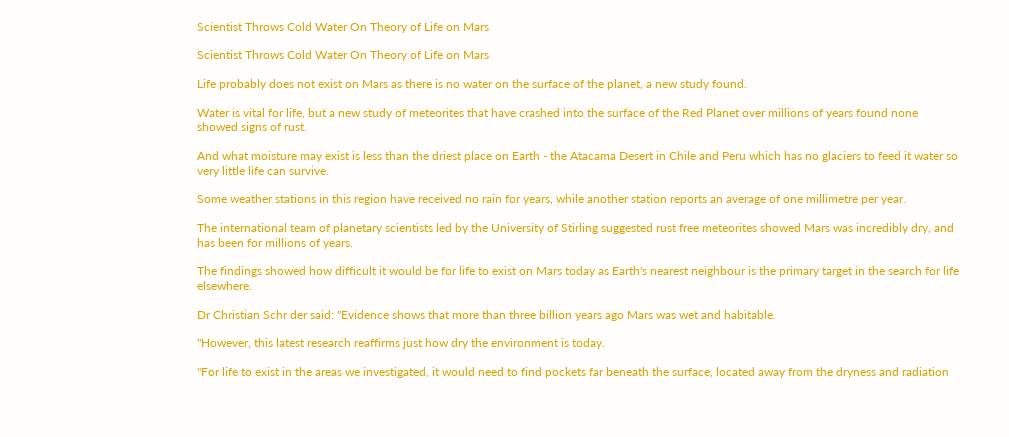Scientist Throws Cold Water On Theory of Life on Mars

Scientist Throws Cold Water On Theory of Life on Mars

Life probably does not exist on Mars as there is no water on the surface of the planet, a new study found.

Water is vital for life, but a new study of meteorites that have crashed into the surface of the Red Planet over millions of years found none showed signs of rust.

And what moisture may exist is less than the driest place on Earth - the Atacama Desert in Chile and Peru which has no glaciers to feed it water so very little life can survive.

Some weather stations in this region have received no rain for years, while another station reports an average of one millimetre per year.

The international team of planetary scientists led by the University of Stirling suggested rust free meteorites showed Mars was incredibly dry, and has been for millions of years.

The findings showed how difficult it would be for life to exist on Mars today as Earth's nearest neighbour is the primary target in the search for life elsewhere.

Dr Christian Schr der said: "Evidence shows that more than three billion years ago Mars was wet and habitable.

"However, this latest research reaffirms just how dry the environment is today.

"For life to exist in the areas we investigated, it would need to find pockets far beneath the surface, located away from the dryness and radiation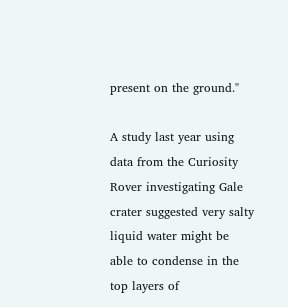present on the ground."

A study last year using data from the Curiosity Rover investigating Gale crater suggested very salty liquid water might be able to condense in the top layers of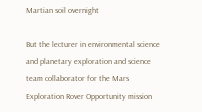Martian soil overnight

But the lecturer in environmental science and planetary exploration and science team collaborator for the Mars Exploration Rover Opportunity mission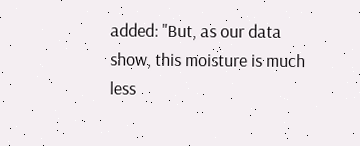added: "But, as our data show, this moisture is much less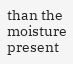than the moisture present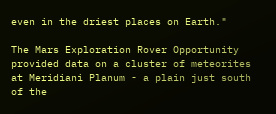even in the driest places on Earth."

The Mars Exploration Rover Opportunity provided data on a cluster of meteorites at Meridiani Planum - a plain just south of the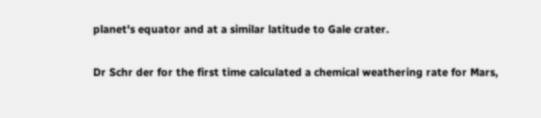planet's equator and at a similar latitude to Gale crater.

Dr Schr der for the first time calculated a chemical weathering rate for Mars,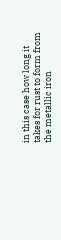in this case how long it takes for rust to form from the metallic iron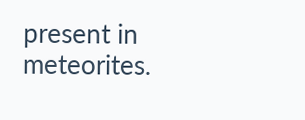present in meteorites.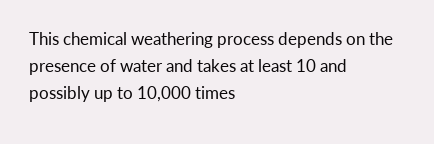This chemical weathering process depends on the presence of water and takes at least 10 and possibly up to 10,000 times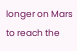longer on Mars to reach the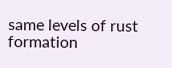same levels of rust formation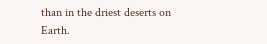than in the driest deserts on Earth.